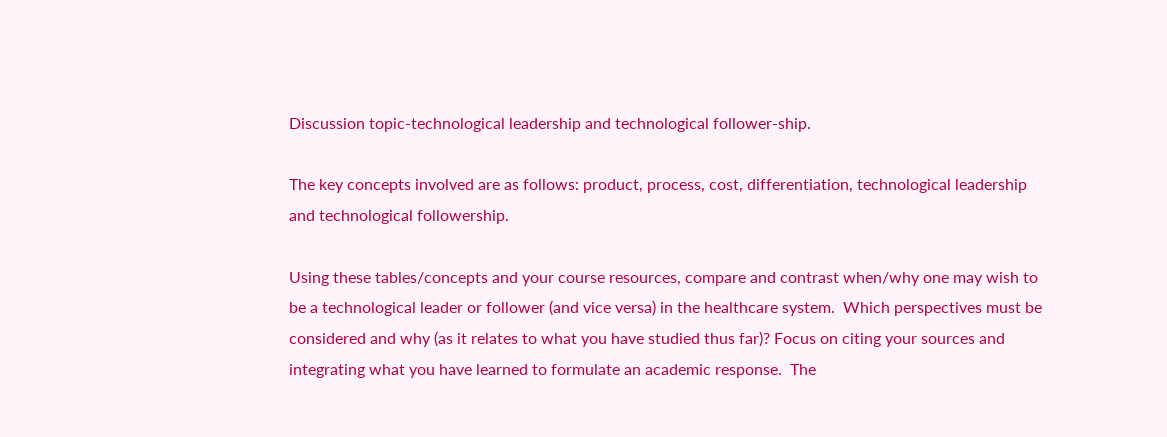Discussion topic-technological leadership and technological follower-ship.

The key concepts involved are as follows: product, process, cost, differentiation, technological leadership and technological followership.

Using these tables/concepts and your course resources, compare and contrast when/why one may wish to be a technological leader or follower (and vice versa) in the healthcare system.  Which perspectives must be considered and why (as it relates to what you have studied thus far)? Focus on citing your sources and integrating what you have learned to formulate an academic response.  The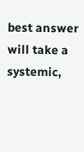best answer will take a systemic,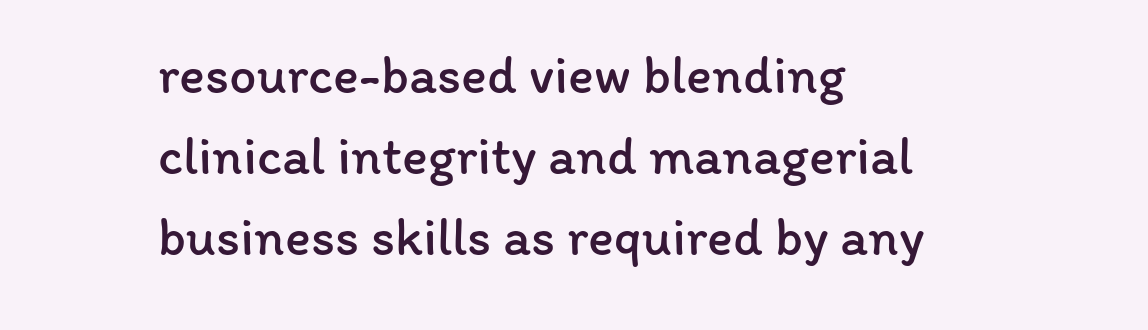resource-based view blending clinical integrity and managerial business skills as required by any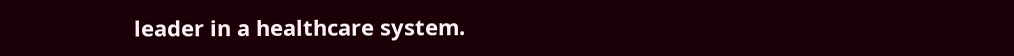leader in a healthcare system.